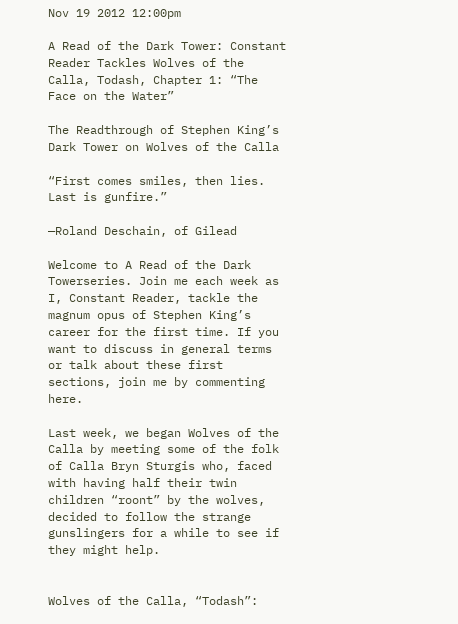Nov 19 2012 12:00pm

A Read of the Dark Tower: Constant Reader Tackles Wolves of the Calla, Todash, Chapter 1: “The Face on the Water”

The Readthrough of Stephen King’s Dark Tower on Wolves of the Calla

“First comes smiles, then lies. Last is gunfire.”

—Roland Deschain, of Gilead

Welcome to A Read of the Dark Towerseries. Join me each week as I, Constant Reader, tackle the magnum opus of Stephen King’s career for the first time. If you want to discuss in general terms or talk about these first sections, join me by commenting here.

Last week, we began Wolves of the Calla by meeting some of the folk of Calla Bryn Sturgis who, faced with having half their twin children “roont” by the wolves, decided to follow the strange gunslingers for a while to see if they might help.


Wolves of the Calla, “Todash”: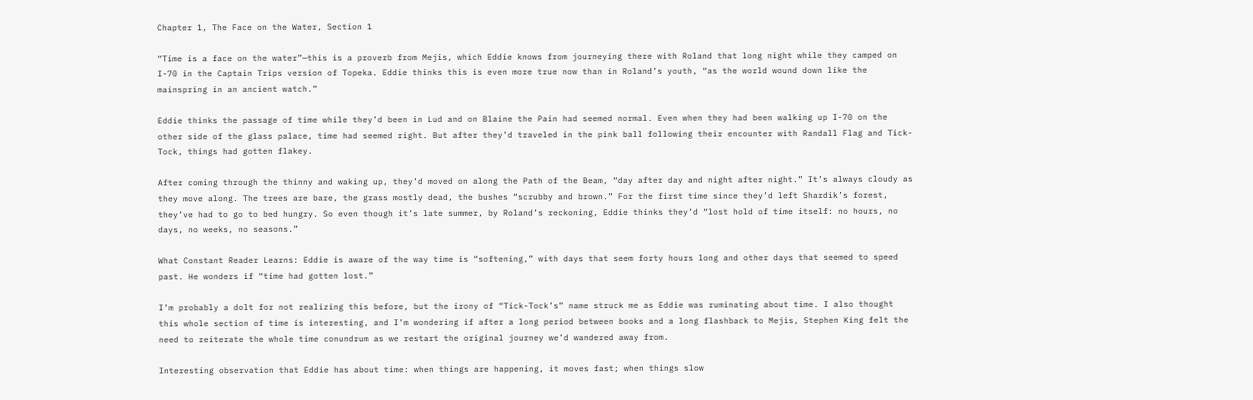Chapter 1, The Face on the Water, Section 1

“Time is a face on the water”—this is a proverb from Mejis, which Eddie knows from journeying there with Roland that long night while they camped on I-70 in the Captain Trips version of Topeka. Eddie thinks this is even more true now than in Roland’s youth, “as the world wound down like the mainspring in an ancient watch.”

Eddie thinks the passage of time while they’d been in Lud and on Blaine the Pain had seemed normal. Even when they had been walking up I-70 on the other side of the glass palace, time had seemed right. But after they’d traveled in the pink ball following their encounter with Randall Flag and Tick-Tock, things had gotten flakey.

After coming through the thinny and waking up, they’d moved on along the Path of the Beam, “day after day and night after night.” It’s always cloudy as they move along. The trees are bare, the grass mostly dead, the bushes “scrubby and brown.” For the first time since they’d left Shardik’s forest, they’ve had to go to bed hungry. So even though it’s late summer, by Roland’s reckoning, Eddie thinks they’d “lost hold of time itself: no hours, no days, no weeks, no seasons.”

What Constant Reader Learns: Eddie is aware of the way time is “softening,” with days that seem forty hours long and other days that seemed to speed past. He wonders if “time had gotten lost.”

I’m probably a dolt for not realizing this before, but the irony of “Tick-Tock’s” name struck me as Eddie was ruminating about time. I also thought this whole section of time is interesting, and I’m wondering if after a long period between books and a long flashback to Mejis, Stephen King felt the need to reiterate the whole time conundrum as we restart the original journey we’d wandered away from.

Interesting observation that Eddie has about time: when things are happening, it moves fast; when things slow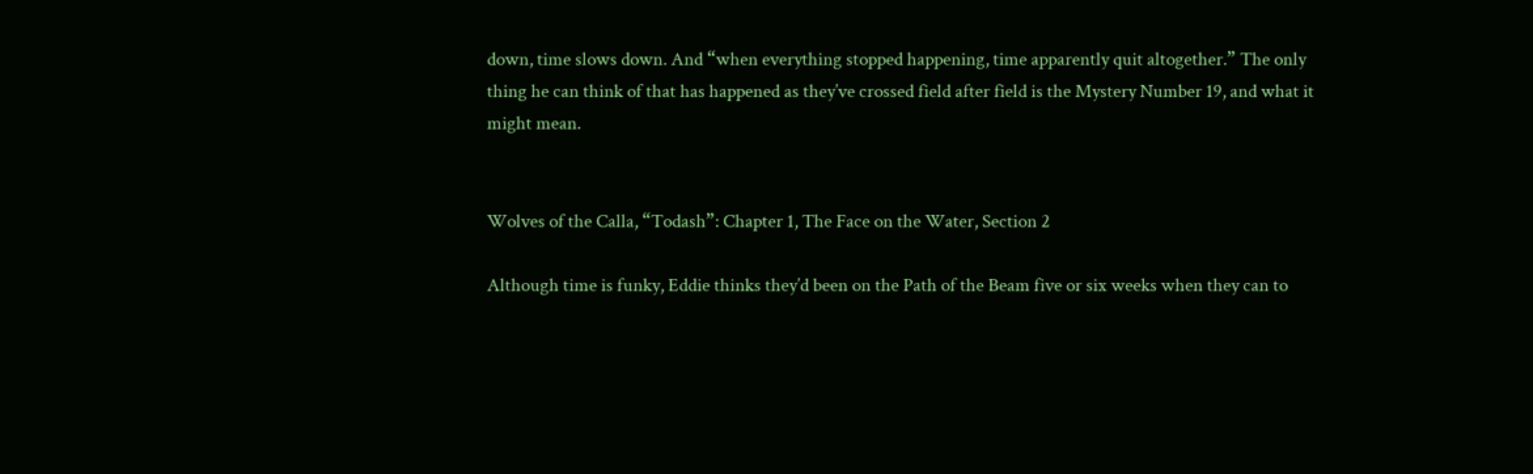down, time slows down. And “when everything stopped happening, time apparently quit altogether.” The only thing he can think of that has happened as they’ve crossed field after field is the Mystery Number 19, and what it might mean.


Wolves of the Calla, “Todash”: Chapter 1, The Face on the Water, Section 2

Although time is funky, Eddie thinks they’d been on the Path of the Beam five or six weeks when they can to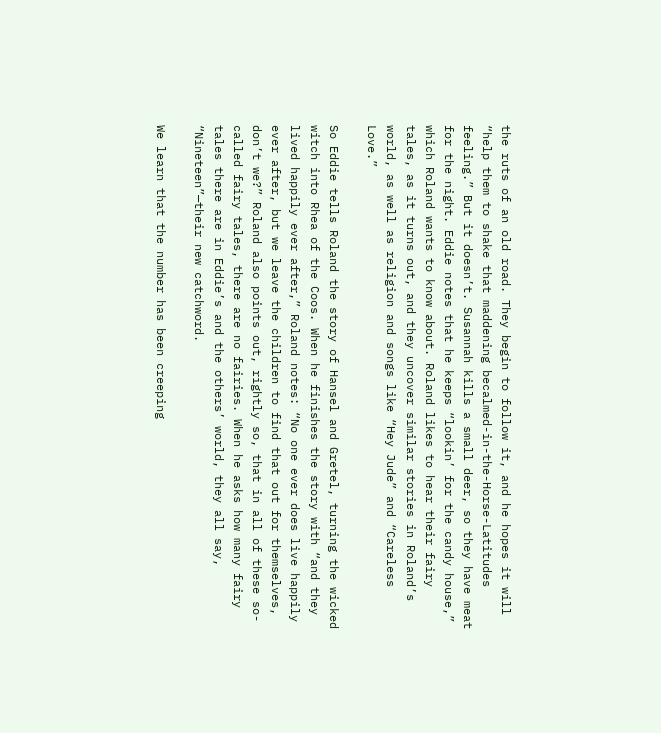the ruts of an old road. They begin to follow it, and he hopes it will “help them to shake that maddening becalmed-in-the-Horse-Latitudes feeling.” But it doesn’t. Susannah kills a small deer, so they have meat for the night. Eddie notes that he keeps “lookin’ for the candy house,” which Roland wants to know about. Roland likes to hear their fairy tales, as it turns out, and they uncover similar stories in Roland’s world, as well as religion and songs like “Hey Jude” and “Careless Love.”

So Eddie tells Roland the story of Hansel and Gretel, turning the wicked witch into Rhea of the Coos. When he finishes the story with “and they lived happily ever after,” Roland notes: “No one ever does live happily ever after, but we leave the children to find that out for themselves, don’t we?” Roland also points out, rightly so, that in all of these so-called fairy tales, there are no fairies. When he asks how many fairy tales there are in Eddie’s and the others’ world, they all say, “Nineteen”—their new catchword.

We learn that the number has been creeping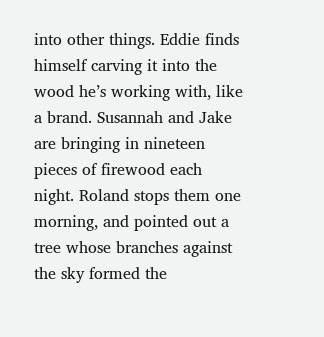into other things. Eddie finds himself carving it into the wood he’s working with, like a brand. Susannah and Jake are bringing in nineteen pieces of firewood each night. Roland stops them one morning, and pointed out a tree whose branches against the sky formed the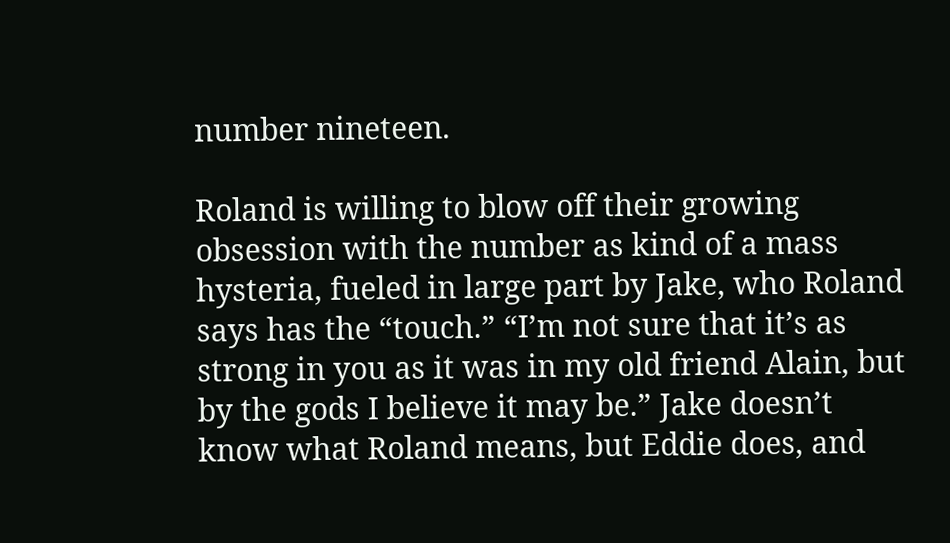number nineteen.

Roland is willing to blow off their growing obsession with the number as kind of a mass hysteria, fueled in large part by Jake, who Roland says has the “touch.” “I’m not sure that it’s as strong in you as it was in my old friend Alain, but by the gods I believe it may be.” Jake doesn’t know what Roland means, but Eddie does, and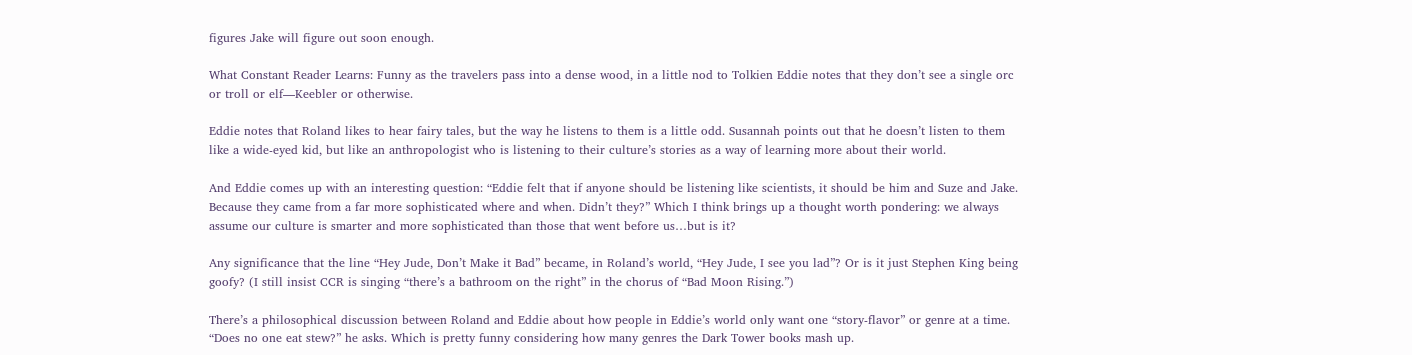figures Jake will figure out soon enough.

What Constant Reader Learns: Funny as the travelers pass into a dense wood, in a little nod to Tolkien Eddie notes that they don’t see a single orc or troll or elf—Keebler or otherwise.

Eddie notes that Roland likes to hear fairy tales, but the way he listens to them is a little odd. Susannah points out that he doesn’t listen to them like a wide-eyed kid, but like an anthropologist who is listening to their culture’s stories as a way of learning more about their world.

And Eddie comes up with an interesting question: “Eddie felt that if anyone should be listening like scientists, it should be him and Suze and Jake. Because they came from a far more sophisticated where and when. Didn’t they?” Which I think brings up a thought worth pondering: we always assume our culture is smarter and more sophisticated than those that went before us…but is it?

Any significance that the line “Hey Jude, Don’t Make it Bad” became, in Roland’s world, “Hey Jude, I see you lad”? Or is it just Stephen King being goofy? (I still insist CCR is singing “there’s a bathroom on the right” in the chorus of “Bad Moon Rising.”)

There’s a philosophical discussion between Roland and Eddie about how people in Eddie’s world only want one “story-flavor” or genre at a time. “Does no one eat stew?” he asks. Which is pretty funny considering how many genres the Dark Tower books mash up.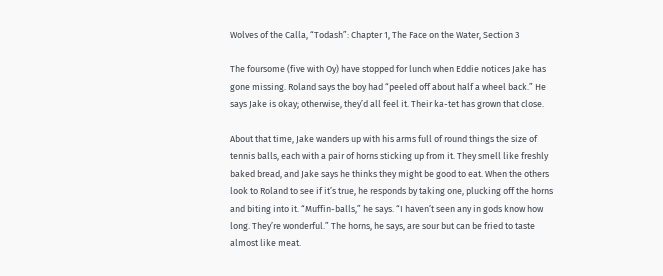Wolves of the Calla, “Todash”: Chapter 1, The Face on the Water, Section 3

The foursome (five with Oy) have stopped for lunch when Eddie notices Jake has gone missing. Roland says the boy had “peeled off about half a wheel back.” He says Jake is okay; otherwise, they’d all feel it. Their ka-tet has grown that close.

About that time, Jake wanders up with his arms full of round things the size of tennis balls, each with a pair of horns sticking up from it. They smell like freshly baked bread, and Jake says he thinks they might be good to eat. When the others look to Roland to see if it’s true, he responds by taking one, plucking off the horns and biting into it. “Muffin-balls,” he says. “I haven’t seen any in gods know how long. They’re wonderful.” The horns, he says, are sour but can be fried to taste almost like meat.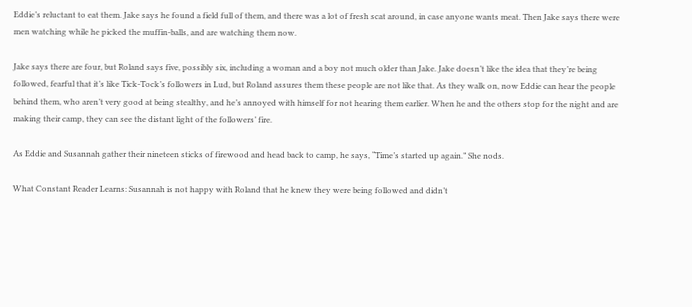Eddie’s reluctant to eat them. Jake says he found a field full of them, and there was a lot of fresh scat around, in case anyone wants meat. Then Jake says there were men watching while he picked the muffin-balls, and are watching them now.

Jake says there are four, but Roland says five, possibly six, including a woman and a boy not much older than Jake. Jake doesn’t like the idea that they’re being followed, fearful that it’s like Tick-Tock’s followers in Lud, but Roland assures them these people are not like that. As they walk on, now Eddie can hear the people behind them, who aren’t very good at being stealthy, and he’s annoyed with himself for not hearing them earlier. When he and the others stop for the night and are making their camp, they can see the distant light of the followers’ fire.

As Eddie and Susannah gather their nineteen sticks of firewood and head back to camp, he says, “Time’s started up again.” She nods.

What Constant Reader Learns: Susannah is not happy with Roland that he knew they were being followed and didn’t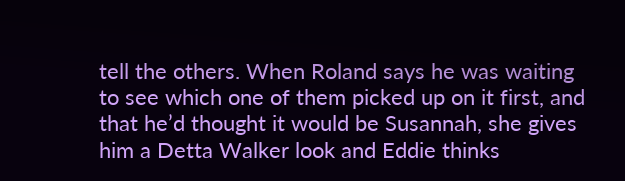tell the others. When Roland says he was waiting to see which one of them picked up on it first, and that he’d thought it would be Susannah, she gives him a Detta Walker look and Eddie thinks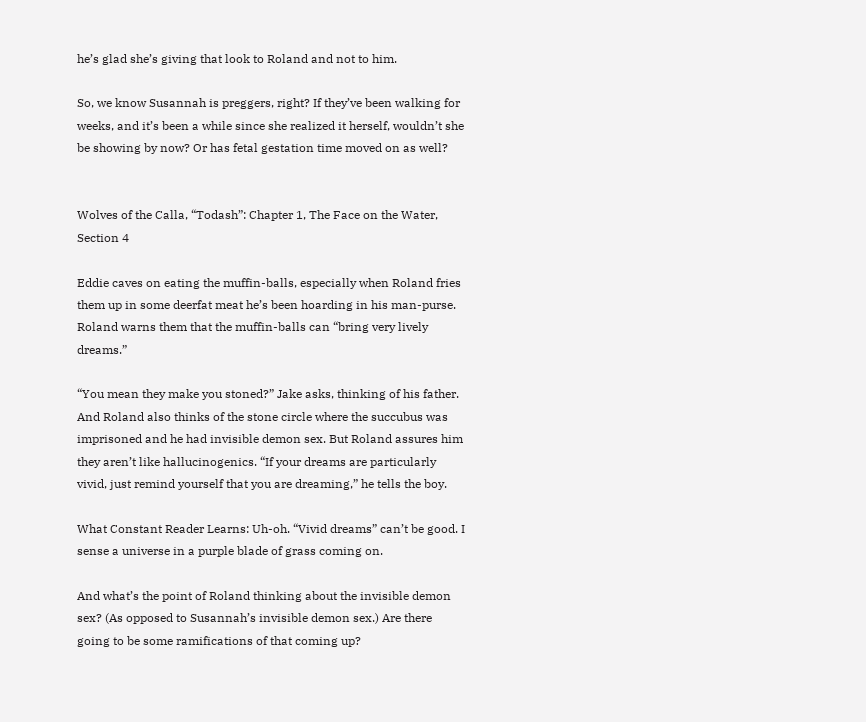he’s glad she’s giving that look to Roland and not to him.

So, we know Susannah is preggers, right? If they’ve been walking for weeks, and it’s been a while since she realized it herself, wouldn’t she be showing by now? Or has fetal gestation time moved on as well?


Wolves of the Calla, “Todash”: Chapter 1, The Face on the Water, Section 4

Eddie caves on eating the muffin-balls, especially when Roland fries them up in some deerfat meat he’s been hoarding in his man-purse. Roland warns them that the muffin-balls can “bring very lively dreams.”

“You mean they make you stoned?” Jake asks, thinking of his father. And Roland also thinks of the stone circle where the succubus was imprisoned and he had invisible demon sex. But Roland assures him they aren’t like hallucinogenics. “If your dreams are particularly vivid, just remind yourself that you are dreaming,” he tells the boy.

What Constant Reader Learns: Uh-oh. “Vivid dreams” can’t be good. I sense a universe in a purple blade of grass coming on.

And what’s the point of Roland thinking about the invisible demon sex? (As opposed to Susannah’s invisible demon sex.) Are there going to be some ramifications of that coming up?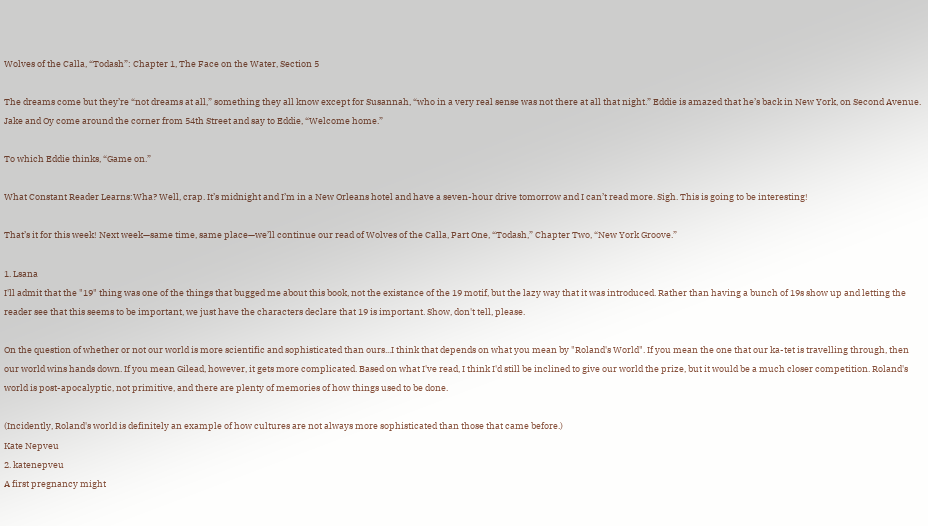Wolves of the Calla, “Todash”: Chapter 1, The Face on the Water, Section 5

The dreams come but they’re “not dreams at all,” something they all know except for Susannah, “who in a very real sense was not there at all that night.” Eddie is amazed that he’s back in New York, on Second Avenue. Jake and Oy come around the corner from 54th Street and say to Eddie, “Welcome home.”

To which Eddie thinks, “Game on.”

What Constant Reader Learns:Wha? Well, crap. It’s midnight and I’m in a New Orleans hotel and have a seven-hour drive tomorrow and I can’t read more. Sigh. This is going to be interesting!

That’s it for this week! Next week—same time, same place—we’ll continue our read of Wolves of the Calla, Part One, “Todash,” Chapter Two, “New York Groove.”

1. Lsana
I'll admit that the "19" thing was one of the things that bugged me about this book, not the existance of the 19 motif, but the lazy way that it was introduced. Rather than having a bunch of 19s show up and letting the reader see that this seems to be important, we just have the characters declare that 19 is important. Show, don't tell, please.

On the question of whether or not our world is more scientific and sophisticated than ours...I think that depends on what you mean by "Roland's World". If you mean the one that our ka-tet is travelling through, then our world wins hands down. If you mean Gilead, however, it gets more complicated. Based on what I've read, I think I'd still be inclined to give our world the prize, but it would be a much closer competition. Roland's world is post-apocalyptic, not primitive, and there are plenty of memories of how things used to be done.

(Incidently, Roland's world is definitely an example of how cultures are not always more sophisticated than those that came before.)
Kate Nepveu
2. katenepveu
A first pregnancy might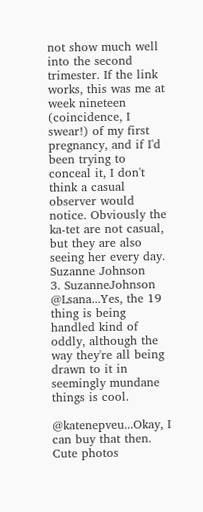not show much well into the second trimester. If the link works, this was me at week nineteen (coincidence, I swear!) of my first pregnancy, and if I'd been trying to conceal it, I don't think a casual observer would notice. Obviously the ka-tet are not casual, but they are also seeing her every day.
Suzanne Johnson
3. SuzanneJohnson
@Lsana...Yes, the 19 thing is being handled kind of oddly, although the way they're all being drawn to it in seemingly mundane things is cool.

@katenepveu...Okay, I can buy that then. Cute photos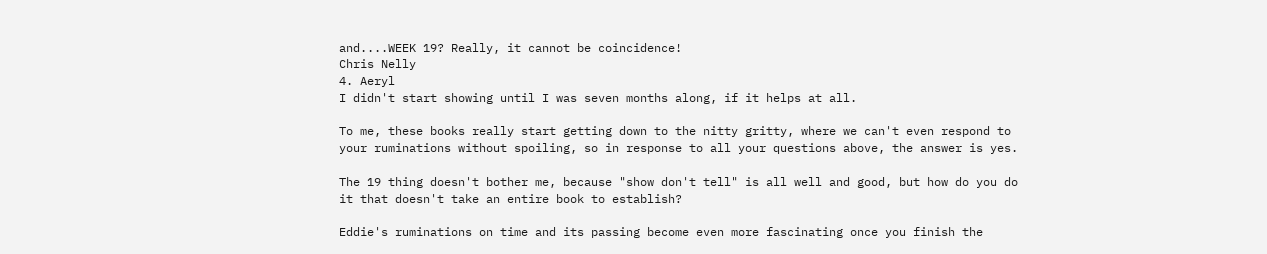and....WEEK 19? Really, it cannot be coincidence!
Chris Nelly
4. Aeryl
I didn't start showing until I was seven months along, if it helps at all.

To me, these books really start getting down to the nitty gritty, where we can't even respond to your ruminations without spoiling, so in response to all your questions above, the answer is yes.

The 19 thing doesn't bother me, because "show don't tell" is all well and good, but how do you do it that doesn't take an entire book to establish?

Eddie's ruminations on time and its passing become even more fascinating once you finish the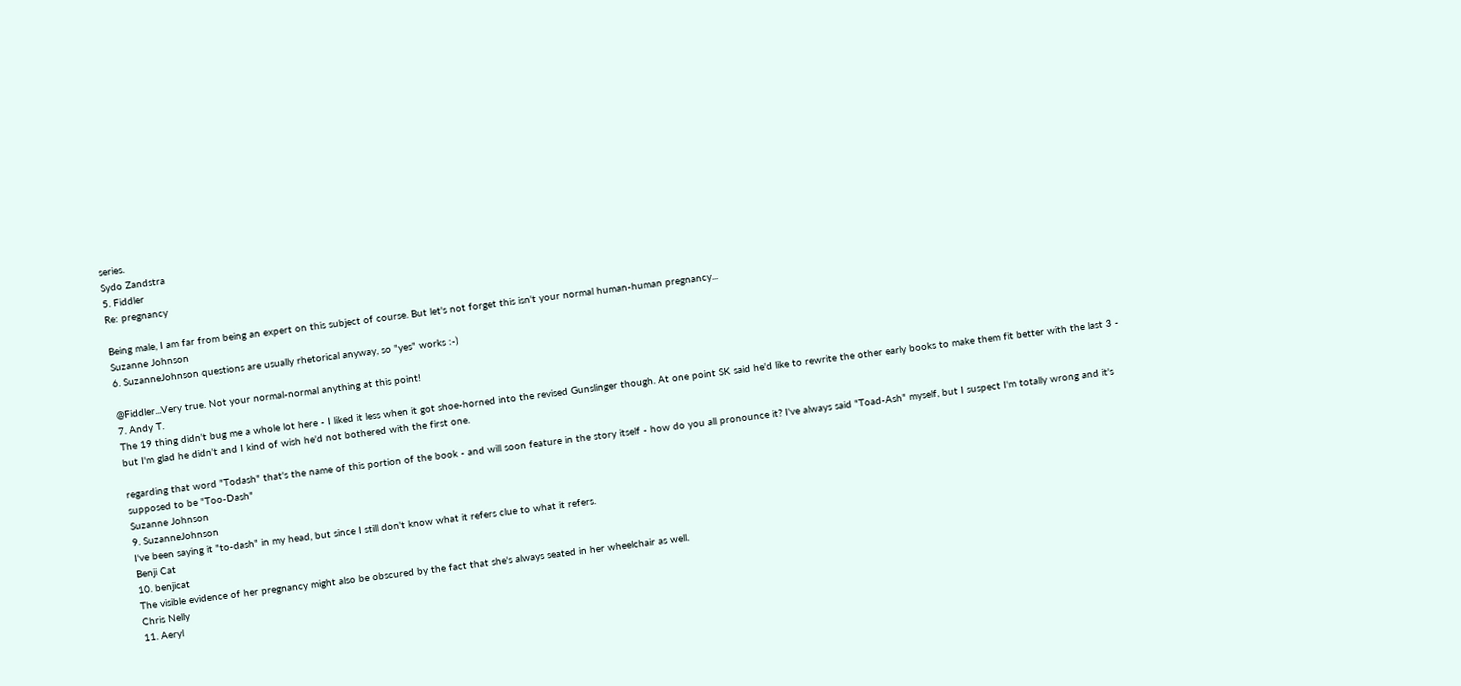series.
Sydo Zandstra
5. Fiddler
Re: pregnancy

Being male, I am far from being an expert on this subject of course. But let's not forget this isn't your normal human-human pregnancy...
Suzanne Johnson
6. SuzanneJohnson questions are usually rhetorical anyway, so "yes" works :-)

@Fiddler...Very true. Not your normal-normal anything at this point!
7. Andy T.
The 19 thing didn't bug me a whole lot here - I liked it less when it got shoe-horned into the revised Gunslinger though. At one point SK said he'd like to rewrite the other early books to make them fit better with the last 3 - but I'm glad he didn't and I kind of wish he'd not bothered with the first one.

regarding that word "Todash" that's the name of this portion of the book - and will soon feature in the story itself - how do you all pronounce it? I've always said "Toad-Ash" myself, but I suspect I'm totally wrong and it's supposed to be "Too-Dash"
Suzanne Johnson
9. SuzanneJohnson
I've been saying it "to-dash" in my head, but since I still don't know what it refers clue to what it refers.
Benji Cat
10. benjicat
The visible evidence of her pregnancy might also be obscured by the fact that she's always seated in her wheelchair as well.
Chris Nelly
11. Aeryl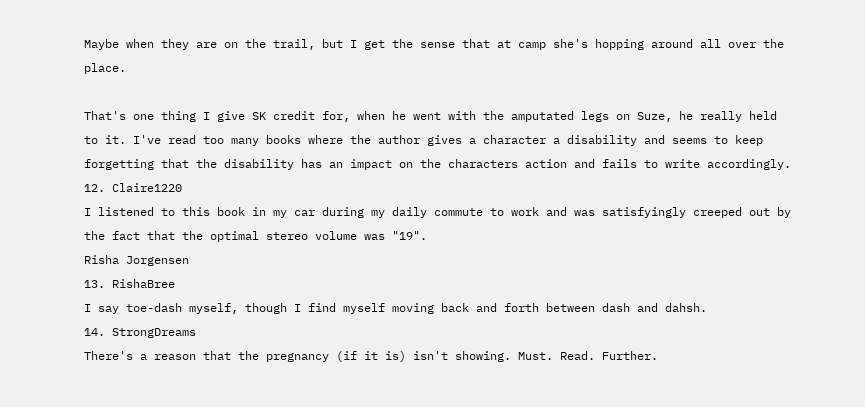Maybe when they are on the trail, but I get the sense that at camp she's hopping around all over the place.

That's one thing I give SK credit for, when he went with the amputated legs on Suze, he really held to it. I've read too many books where the author gives a character a disability and seems to keep forgetting that the disability has an impact on the characters action and fails to write accordingly.
12. Claire1220
I listened to this book in my car during my daily commute to work and was satisfyingly creeped out by the fact that the optimal stereo volume was "19".
Risha Jorgensen
13. RishaBree
I say toe-dash myself, though I find myself moving back and forth between dash and dahsh.
14. StrongDreams
There's a reason that the pregnancy (if it is) isn't showing. Must. Read. Further.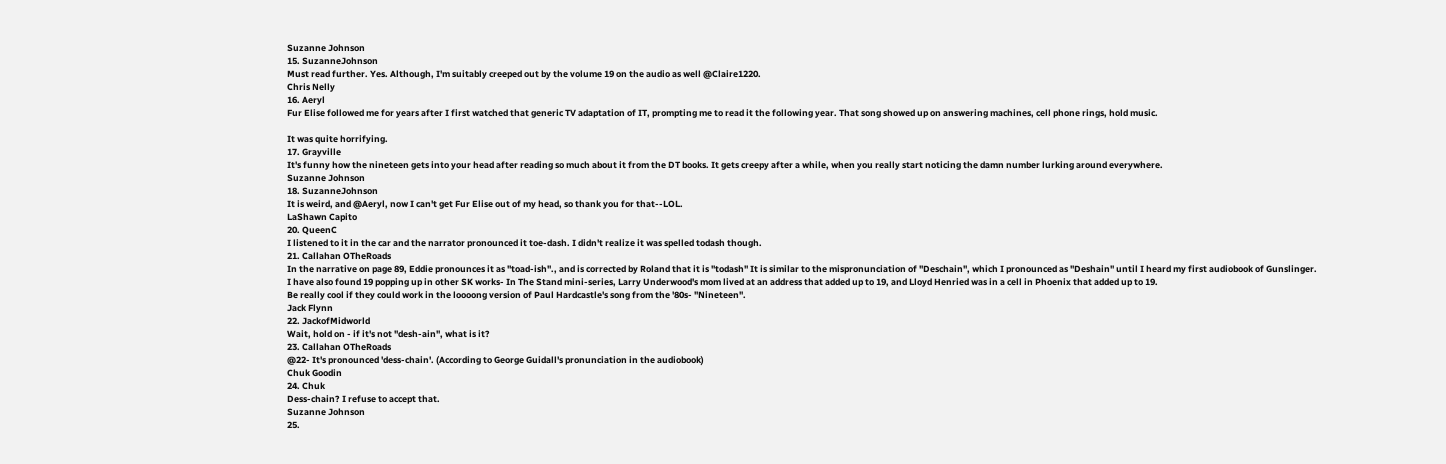Suzanne Johnson
15. SuzanneJohnson
Must read further. Yes. Although, I'm suitably creeped out by the volume 19 on the audio as well @Claire1220.
Chris Nelly
16. Aeryl
Fur Elise followed me for years after I first watched that generic TV adaptation of IT, prompting me to read it the following year. That song showed up on answering machines, cell phone rings, hold music.

It was quite horrifying.
17. Grayville
It's funny how the nineteen gets into your head after reading so much about it from the DT books. It gets creepy after a while, when you really start noticing the damn number lurking around everywhere.
Suzanne Johnson
18. SuzanneJohnson
It is weird, and @Aeryl, now I can't get Fur Elise out of my head, so thank you for that--LOL.
LaShawn Capito
20. QueenC
I listened to it in the car and the narrator pronounced it toe-dash. I didn't realize it was spelled todash though.
21. Callahan OTheRoads
In the narrative on page 89, Eddie pronounces it as "toad-ish"., and is corrected by Roland that it is "todash" It is similar to the mispronunciation of "Deschain", which I pronounced as "Deshain" until I heard my first audiobook of Gunslinger.
I have also found 19 popping up in other SK works- In The Stand mini-series, Larry Underwood's mom lived at an address that added up to 19, and Lloyd Henried was in a cell in Phoenix that added up to 19.
Be really cool if they could work in the loooong version of Paul Hardcastle's song from the '80s- "Nineteen".
Jack Flynn
22. JackofMidworld
Wait, hold on - if it's not "desh-ain", what is it?
23. Callahan OTheRoads
@22- It's pronounced 'dess-chain'. (According to George Guidall's pronunciation in the audiobook)
Chuk Goodin
24. Chuk
Dess-chain? I refuse to accept that.
Suzanne Johnson
25.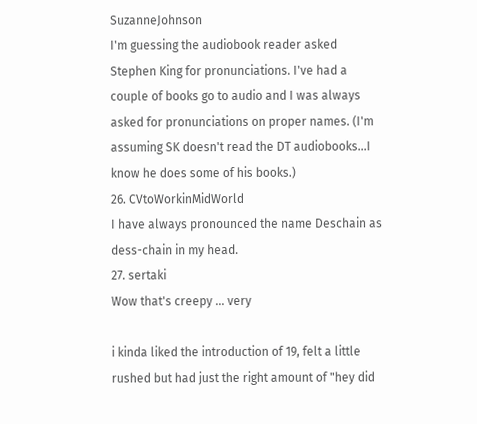SuzanneJohnson
I'm guessing the audiobook reader asked Stephen King for pronunciations. I've had a couple of books go to audio and I was always asked for pronunciations on proper names. (I'm assuming SK doesn't read the DT audiobooks...I know he does some of his books.)
26. CVtoWorkinMidWorld
I have always pronounced the name Deschain as dess-chain in my head.
27. sertaki
Wow that's creepy ... very

i kinda liked the introduction of 19, felt a little rushed but had just the right amount of "hey did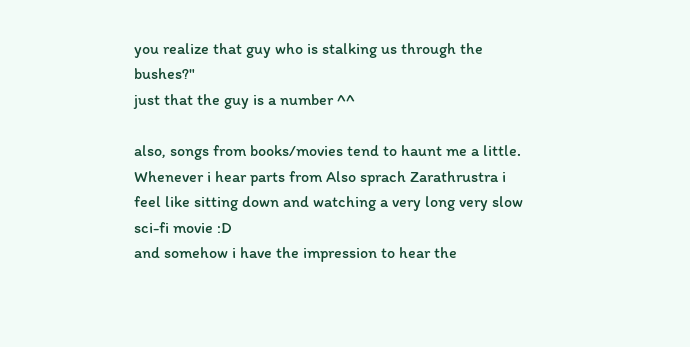you realize that guy who is stalking us through the bushes?"
just that the guy is a number ^^

also, songs from books/movies tend to haunt me a little.
Whenever i hear parts from Also sprach Zarathrustra i feel like sitting down and watching a very long very slow sci-fi movie :D
and somehow i have the impression to hear the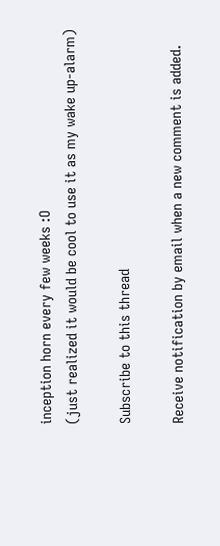inception horn every few weeks :O
(just realized it would be cool to use it as my wake up-alarm)

Subscribe to this thread

Receive notification by email when a new comment is added.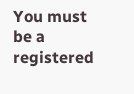You must be a registered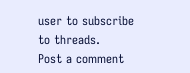user to subscribe to threads.
Post a comment